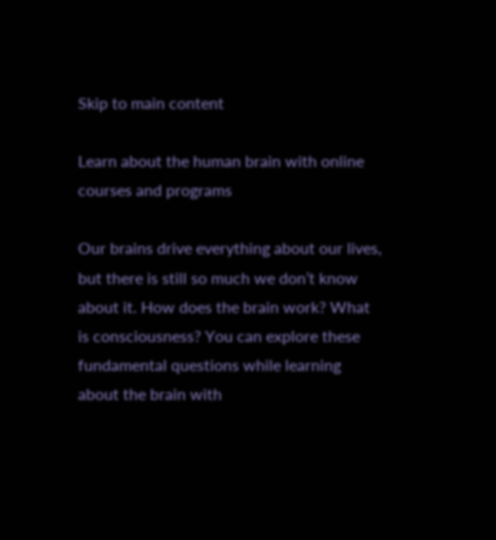Skip to main content

Learn about the human brain with online courses and programs

Our brains drive everything about our lives, but there is still so much we don’t know about it. How does the brain work? What is consciousness? You can explore these fundamental questions while learning about the brain with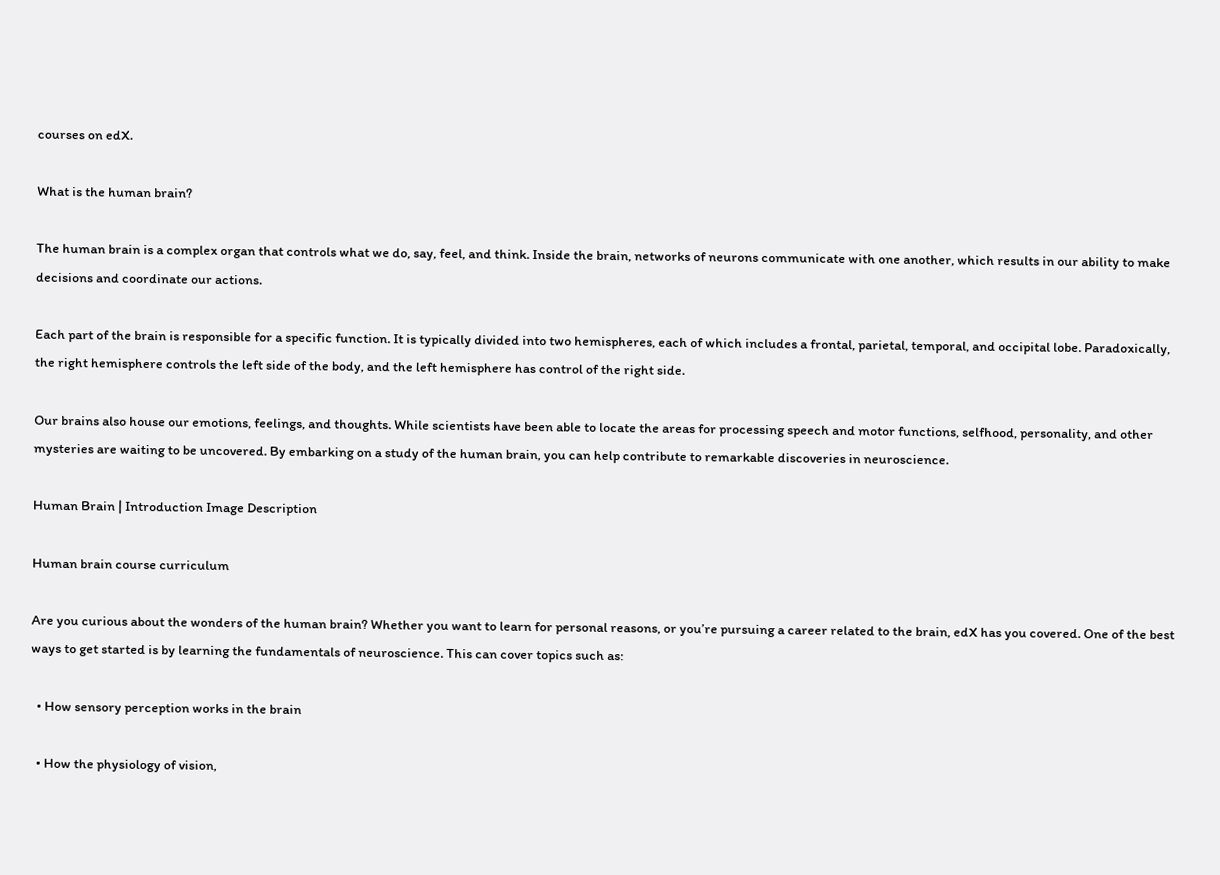courses on edX.

What is the human brain?

The human brain is a complex organ that controls what we do, say, feel, and think. Inside the brain, networks of neurons communicate with one another, which results in our ability to make decisions and coordinate our actions.

Each part of the brain is responsible for a specific function. It is typically divided into two hemispheres, each of which includes a frontal, parietal, temporal, and occipital lobe. Paradoxically, the right hemisphere controls the left side of the body, and the left hemisphere has control of the right side.

Our brains also house our emotions, feelings, and thoughts. While scientists have been able to locate the areas for processing speech and motor functions, selfhood, personality, and other mysteries are waiting to be uncovered. By embarking on a study of the human brain, you can help contribute to remarkable discoveries in neuroscience.

Human Brain | Introduction Image Description

Human brain course curriculum

Are you curious about the wonders of the human brain? Whether you want to learn for personal reasons, or you’re pursuing a career related to the brain, edX has you covered. One of the best ways to get started is by learning the fundamentals of neuroscience. This can cover topics such as:

  • How sensory perception works in the brain

  • How the physiology of vision,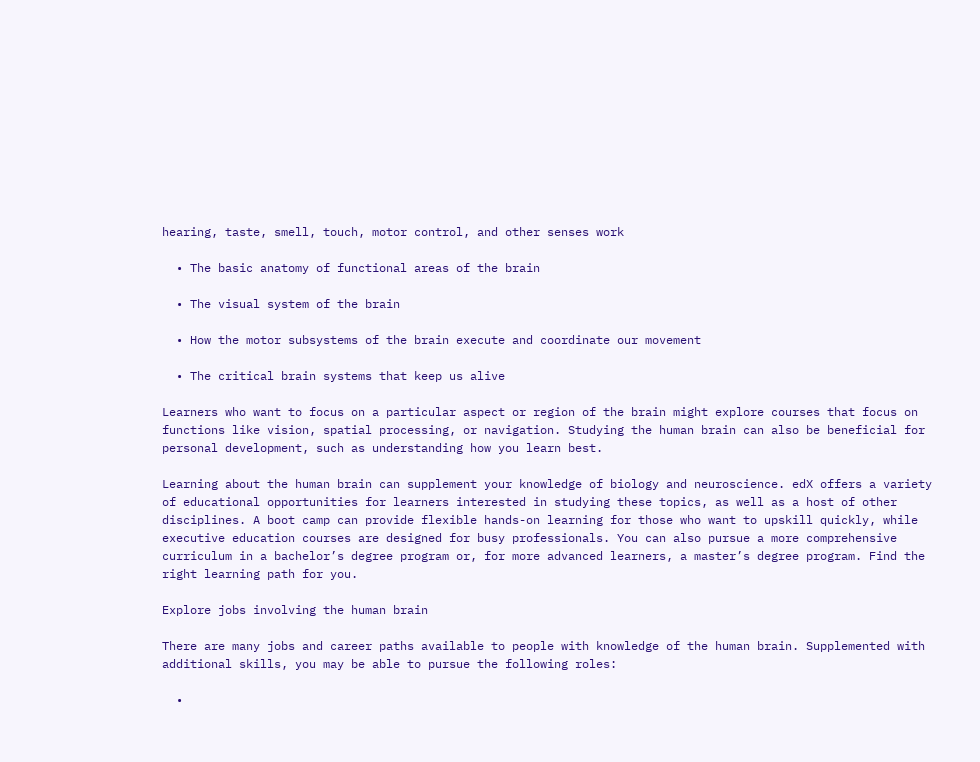hearing, taste, smell, touch, motor control, and other senses work

  • The basic anatomy of functional areas of the brain

  • The visual system of the brain

  • How the motor subsystems of the brain execute and coordinate our movement

  • The critical brain systems that keep us alive

Learners who want to focus on a particular aspect or region of the brain might explore courses that focus on functions like vision, spatial processing, or navigation. Studying the human brain can also be beneficial for personal development, such as understanding how you learn best.

Learning about the human brain can supplement your knowledge of biology and neuroscience. edX offers a variety of educational opportunities for learners interested in studying these topics, as well as a host of other disciplines. A boot camp can provide flexible hands-on learning for those who want to upskill quickly, while executive education courses are designed for busy professionals. You can also pursue a more comprehensive curriculum in a bachelor’s degree program or, for more advanced learners, a master’s degree program. Find the right learning path for you.

Explore jobs involving the human brain

There are many jobs and career paths available to people with knowledge of the human brain. Supplemented with additional skills, you may be able to pursue the following roles:

  •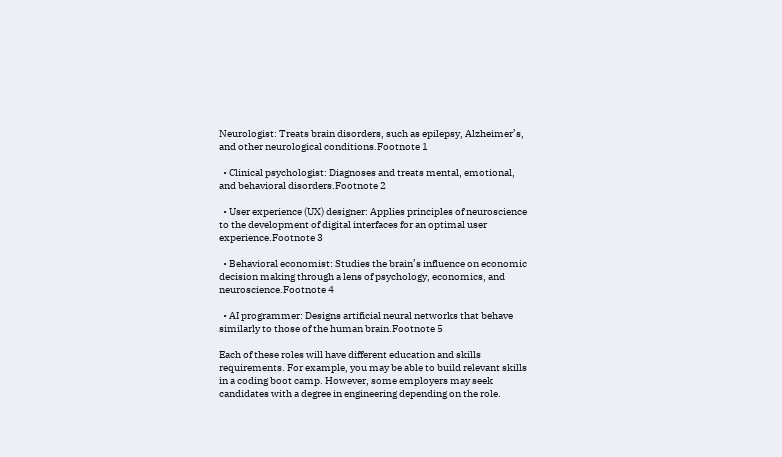Neurologist: Treats brain disorders, such as epilepsy, Alzheimer’s, and other neurological conditions.Footnote 1

  • Clinical psychologist: Diagnoses and treats mental, emotional, and behavioral disorders.Footnote 2

  • User experience (UX) designer: Applies principles of neuroscience to the development of digital interfaces for an optimal user experience.Footnote 3

  • Behavioral economist: Studies the brain’s influence on economic decision making through a lens of psychology, economics, and neuroscience.Footnote 4

  • AI programmer: Designs artificial neural networks that behave similarly to those of the human brain.Footnote 5

Each of these roles will have different education and skills requirements. For example, you may be able to build relevant skills in a coding boot camp. However, some employers may seek candidates with a degree in engineering depending on the role.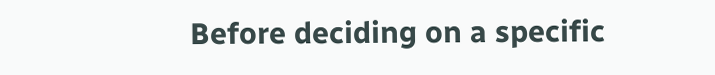Before deciding on a specific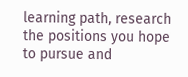learning path, research the positions you hope to pursue and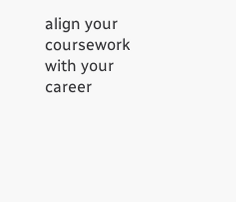align your coursework with your career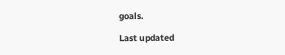goals.

Last updated